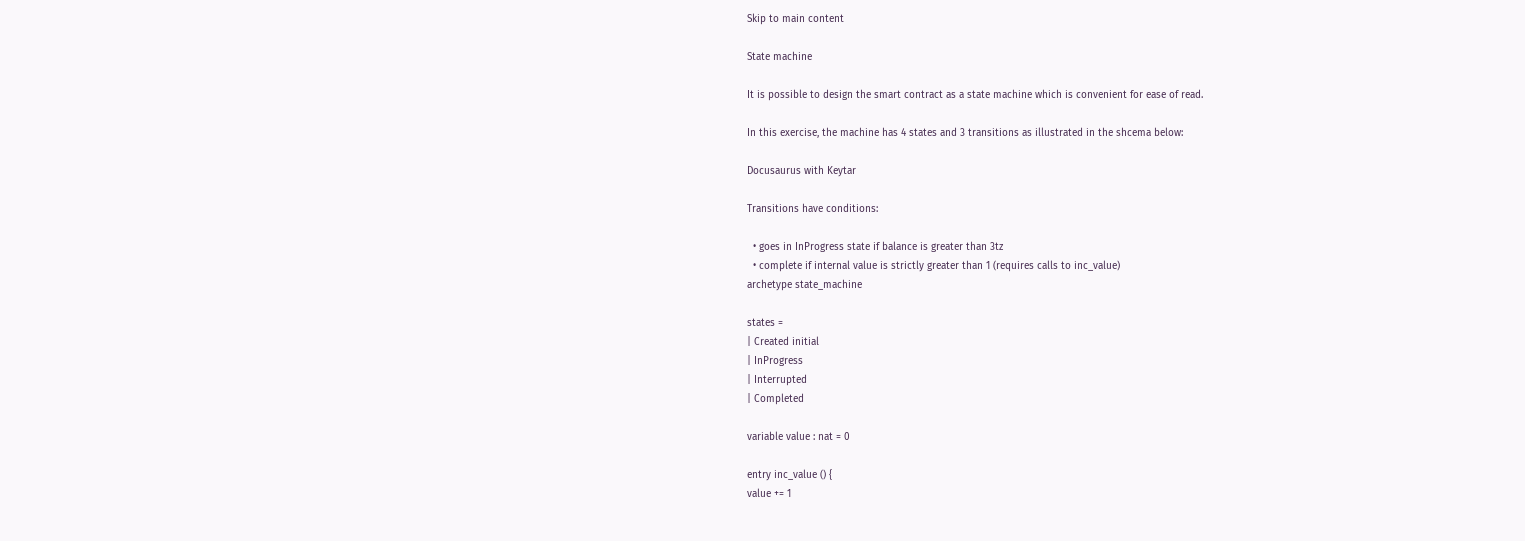Skip to main content

State machine

It is possible to design the smart contract as a state machine which is convenient for ease of read.

In this exercise, the machine has 4 states and 3 transitions as illustrated in the shcema below:

Docusaurus with Keytar

Transitions have conditions:

  • goes in InProgress state if balance is greater than 3tz
  • complete if internal value is strictly greater than 1 (requires calls to inc_value)
archetype state_machine

states =
| Created initial
| InProgress
| Interrupted
| Completed

variable value : nat = 0

entry inc_value () {
value += 1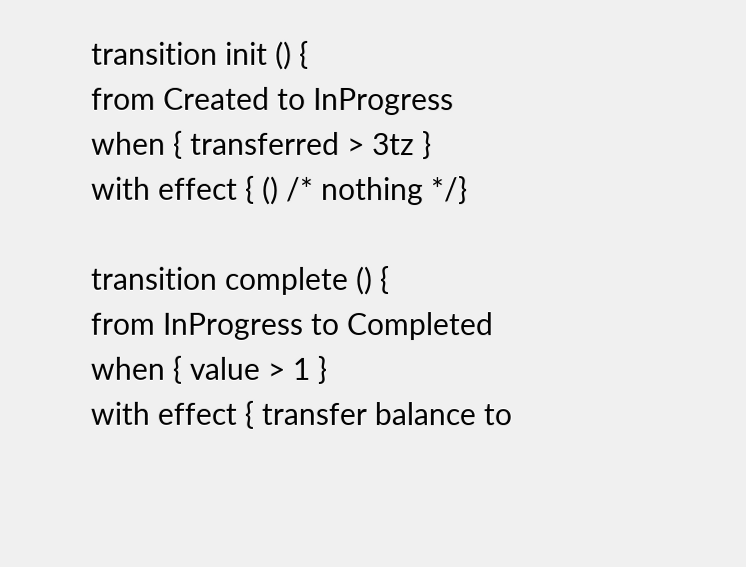transition init () {
from Created to InProgress
when { transferred > 3tz }
with effect { () /* nothing */}

transition complete () {
from InProgress to Completed
when { value > 1 }
with effect { transfer balance to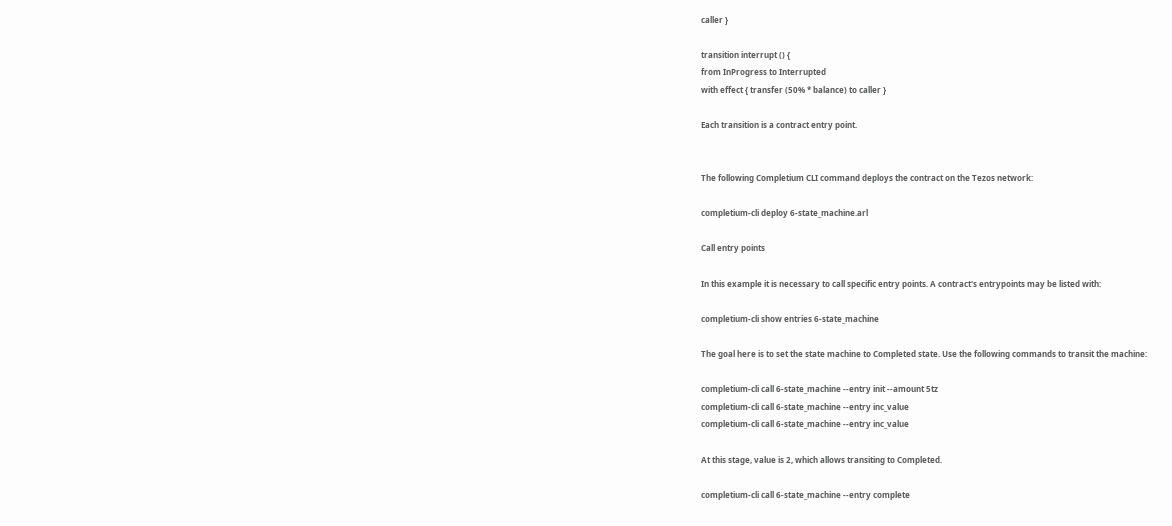caller }

transition interrupt () {
from InProgress to Interrupted
with effect { transfer (50% * balance) to caller }

Each transition is a contract entry point.


The following Completium CLI command deploys the contract on the Tezos network:

completium-cli deploy 6-state_machine.arl

Call entry points

In this example it is necessary to call specific entry points. A contract's entrypoints may be listed with:

completium-cli show entries 6-state_machine

The goal here is to set the state machine to Completed state. Use the following commands to transit the machine:

completium-cli call 6-state_machine --entry init --amount 5tz
completium-cli call 6-state_machine --entry inc_value
completium-cli call 6-state_machine --entry inc_value

At this stage, value is 2, which allows transiting to Completed.

completium-cli call 6-state_machine --entry complete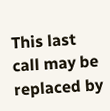This last call may be replaced by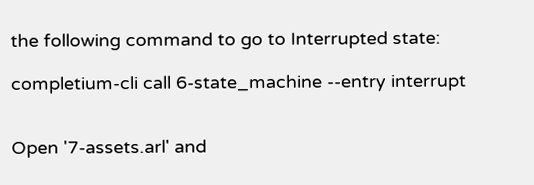the following command to go to Interrupted state:

completium-cli call 6-state_machine --entry interrupt


Open '7-assets.arl' and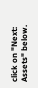click on "Next: Assets" below.